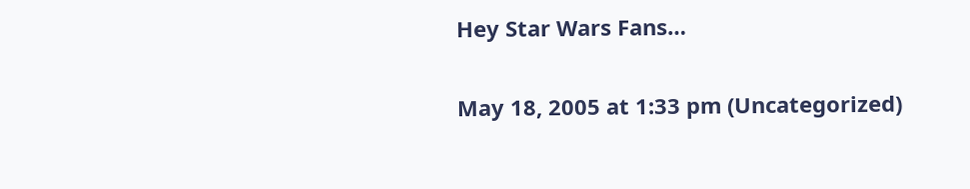Hey Star Wars Fans…

May 18, 2005 at 1:33 pm (Uncategorized)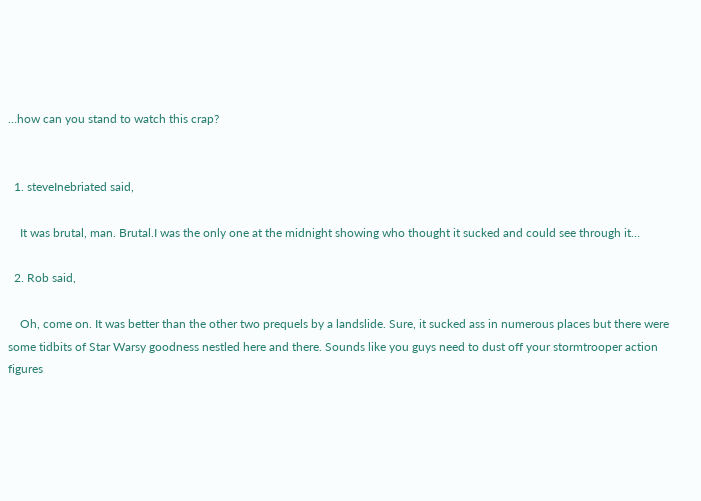…how can you stand to watch this crap?


  1. steveInebriated said,

    It was brutal, man. Brutal.I was the only one at the midnight showing who thought it sucked and could see through it…

  2. Rob said,

    Oh, come on. It was better than the other two prequels by a landslide. Sure, it sucked ass in numerous places but there were some tidbits of Star Warsy goodness nestled here and there. Sounds like you guys need to dust off your stormtrooper action figures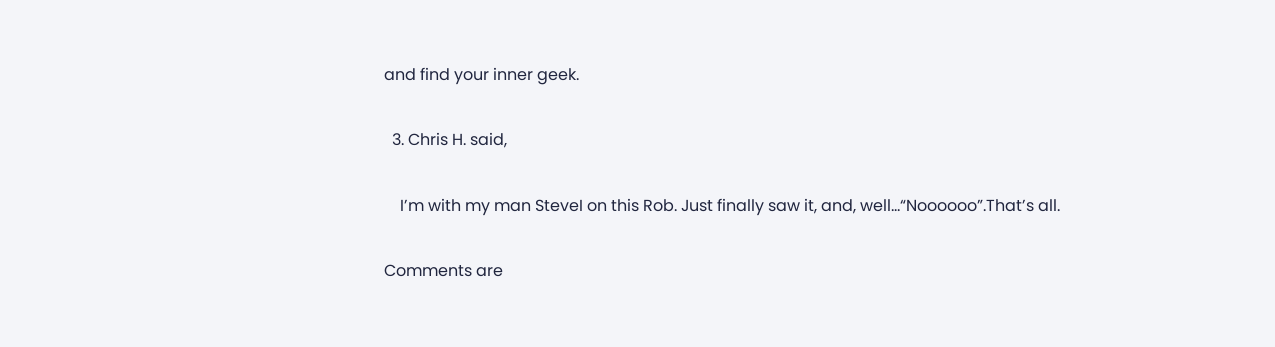and find your inner geek.

  3. Chris H. said,

    I’m with my man SteveI on this Rob. Just finally saw it, and, well…“Noooooo”.That’s all.

Comments are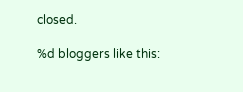closed.

%d bloggers like this: